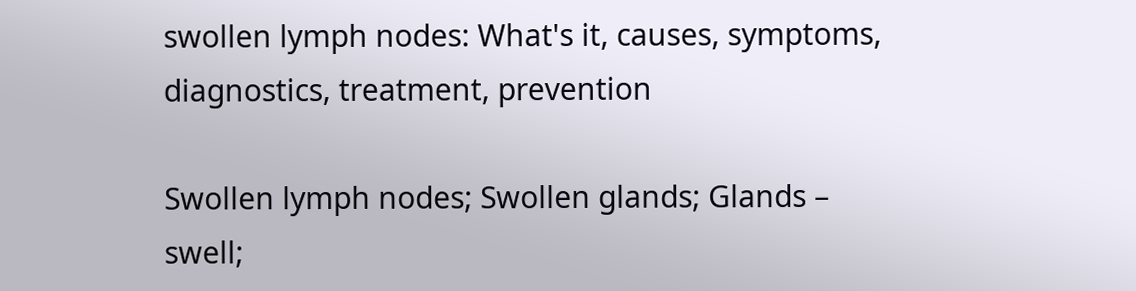swollen lymph nodes: What's it, causes, symptoms, diagnostics, treatment, prevention

Swollen lymph nodes; Swollen glands; Glands – swell;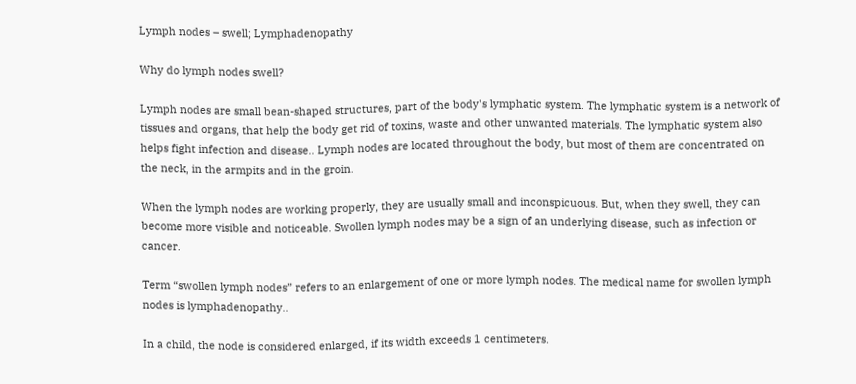Lymph nodes – swell; Lymphadenopathy

Why do lymph nodes swell?

Lymph nodes are small bean-shaped structures, part of the body's lymphatic system. The lymphatic system is a network of tissues and organs, that help the body get rid of toxins, waste and other unwanted materials. The lymphatic system also helps fight infection and disease.. Lymph nodes are located throughout the body, but most of them are concentrated on the neck, in the armpits and in the groin.

When the lymph nodes are working properly, they are usually small and inconspicuous. But, when they swell, they can become more visible and noticeable. Swollen lymph nodes may be a sign of an underlying disease, such as infection or cancer.

Term “swollen lymph nodes” refers to an enlargement of one or more lymph nodes. The medical name for swollen lymph nodes is lymphadenopathy..

In a child, the node is considered enlarged, if its width exceeds 1 centimeters.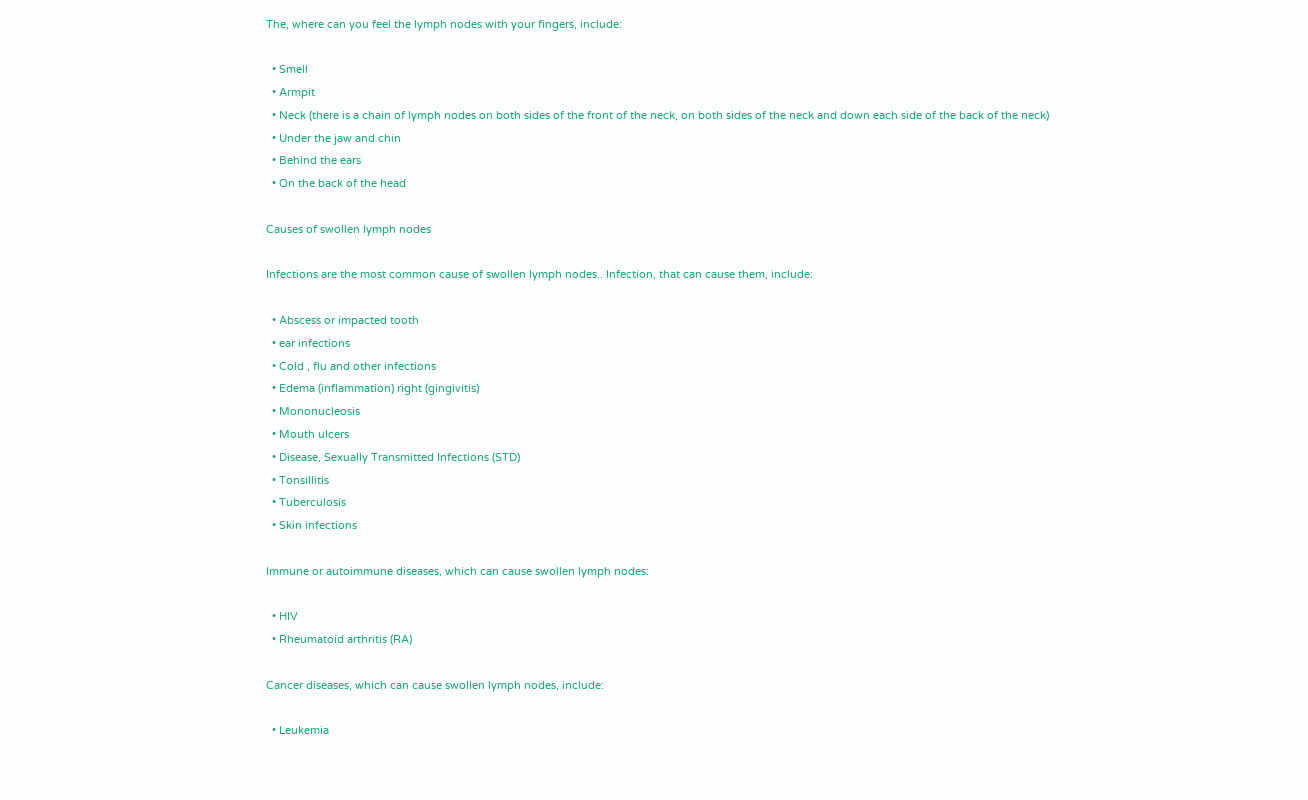The, where can you feel the lymph nodes with your fingers, include:

  • Smell
  • Armpit
  • Neck (there is a chain of lymph nodes on both sides of the front of the neck, on both sides of the neck and down each side of the back of the neck)
  • Under the jaw and chin
  • Behind the ears
  • On the back of the head

Causes of swollen lymph nodes

Infections are the most common cause of swollen lymph nodes.. Infection, that can cause them, include:

  • Abscess or impacted tooth
  • ear infections
  • Cold , flu and other infections
  • Edema (inflammation) right (gingivitis)
  • Mononucleosis
  • Mouth ulcers
  • Disease, Sexually Transmitted Infections (STD)
  • Tonsillitis
  • Tuberculosis
  • Skin infections

Immune or autoimmune diseases, which can cause swollen lymph nodes:

  • HIV
  • Rheumatoid arthritis (RA)

Cancer diseases, which can cause swollen lymph nodes, include:

  • Leukemia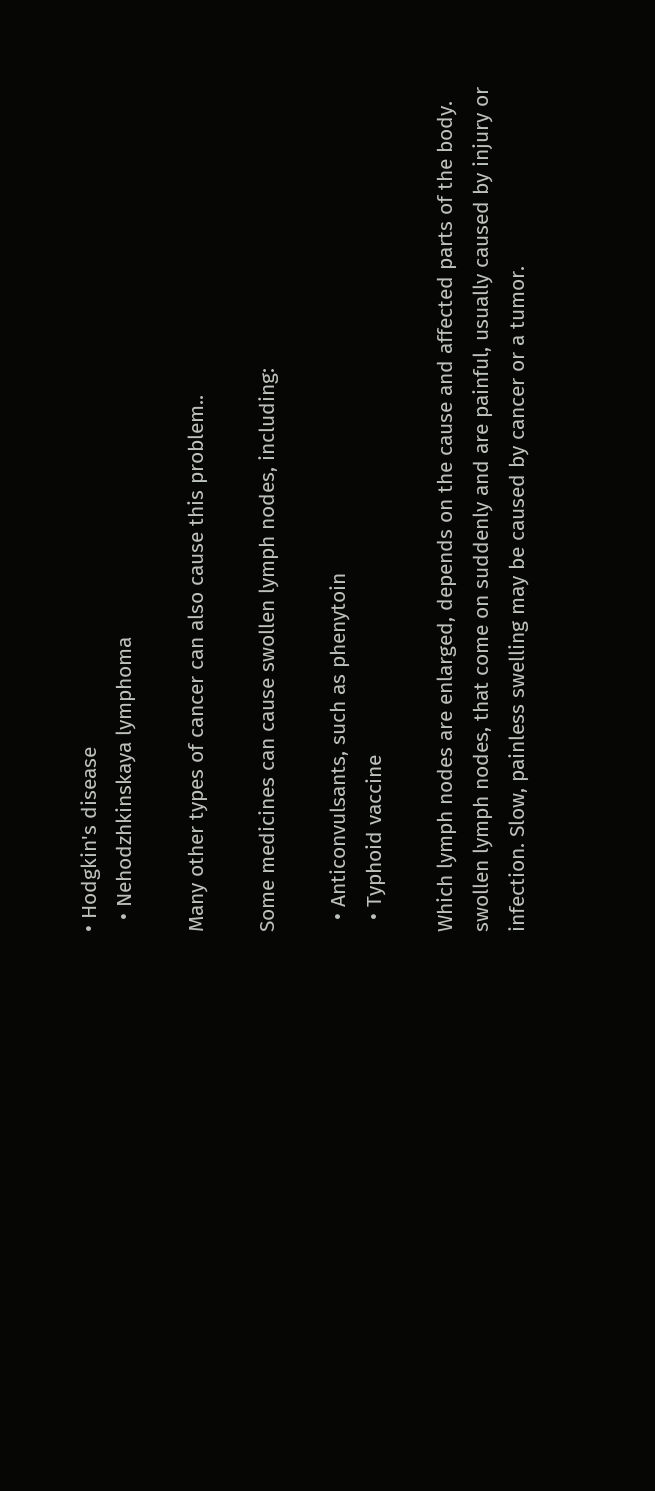• Hodgkin's disease
  • Nehodzhkinskaya lymphoma

Many other types of cancer can also cause this problem..

Some medicines can cause swollen lymph nodes, including:

  • Anticonvulsants, such as phenytoin
  • Typhoid vaccine

Which lymph nodes are enlarged, depends on the cause and affected parts of the body. swollen lymph nodes, that come on suddenly and are painful, usually caused by injury or infection. Slow, painless swelling may be caused by cancer or a tumor.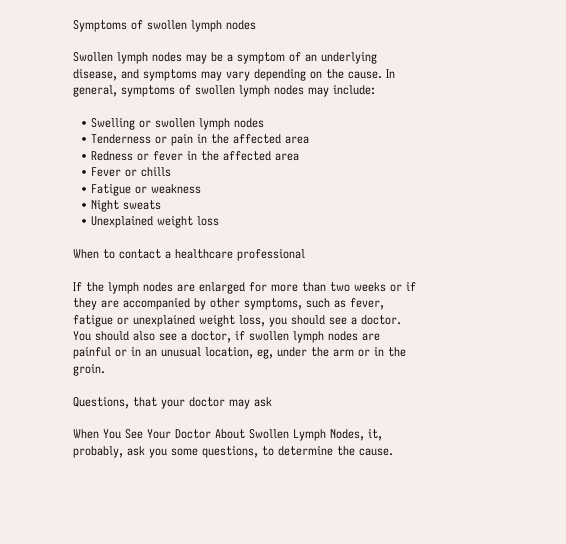Symptoms of swollen lymph nodes

Swollen lymph nodes may be a symptom of an underlying disease, and symptoms may vary depending on the cause. In general, symptoms of swollen lymph nodes may include:

  • Swelling or swollen lymph nodes
  • Tenderness or pain in the affected area
  • Redness or fever in the affected area
  • Fever or chills
  • Fatigue or weakness
  • Night sweats
  • Unexplained weight loss

When to contact a healthcare professional

If the lymph nodes are enlarged for more than two weeks or if they are accompanied by other symptoms, such as fever, fatigue or unexplained weight loss, you should see a doctor. You should also see a doctor, if swollen lymph nodes are painful or in an unusual location, eg, under the arm or in the groin.

Questions, that your doctor may ask

When You See Your Doctor About Swollen Lymph Nodes, it, probably, ask you some questions, to determine the cause.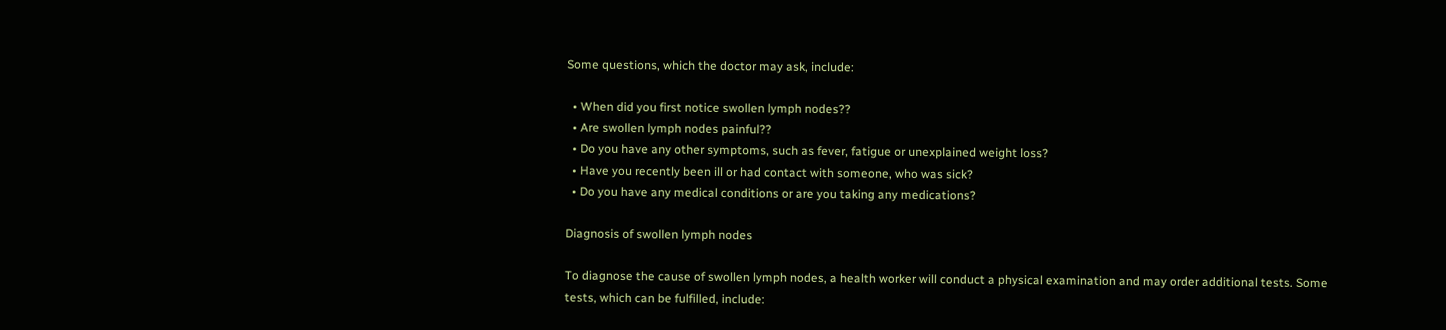Some questions, which the doctor may ask, include:

  • When did you first notice swollen lymph nodes??
  • Are swollen lymph nodes painful??
  • Do you have any other symptoms, such as fever, fatigue or unexplained weight loss?
  • Have you recently been ill or had contact with someone, who was sick?
  • Do you have any medical conditions or are you taking any medications?

Diagnosis of swollen lymph nodes

To diagnose the cause of swollen lymph nodes, a health worker will conduct a physical examination and may order additional tests. Some tests, which can be fulfilled, include: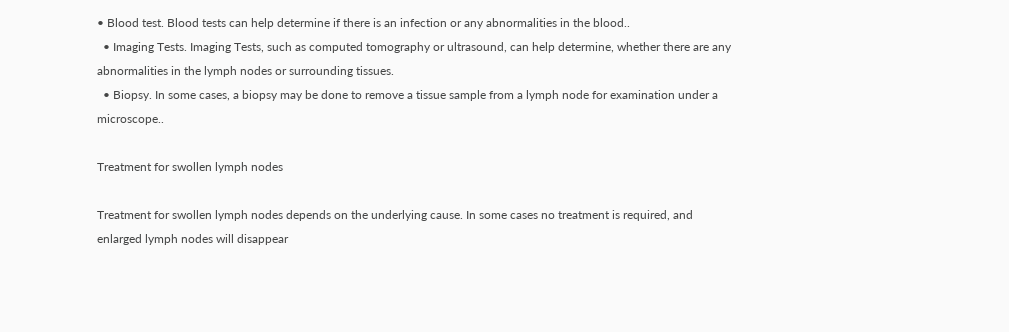• Blood test. Blood tests can help determine if there is an infection or any abnormalities in the blood..
  • Imaging Tests. Imaging Tests, such as computed tomography or ultrasound, can help determine, whether there are any abnormalities in the lymph nodes or surrounding tissues.
  • Biopsy. In some cases, a biopsy may be done to remove a tissue sample from a lymph node for examination under a microscope..

Treatment for swollen lymph nodes

Treatment for swollen lymph nodes depends on the underlying cause. In some cases no treatment is required, and enlarged lymph nodes will disappear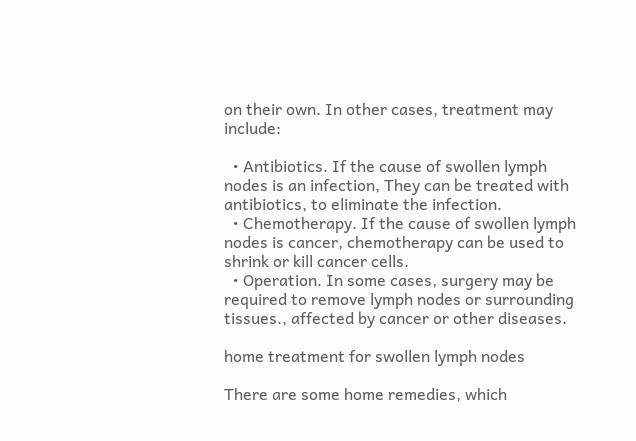on their own. In other cases, treatment may include:

  • Antibiotics. If the cause of swollen lymph nodes is an infection, They can be treated with antibiotics, to eliminate the infection.
  • Chemotherapy. If the cause of swollen lymph nodes is cancer, chemotherapy can be used to shrink or kill cancer cells.
  • Operation. In some cases, surgery may be required to remove lymph nodes or surrounding tissues., affected by cancer or other diseases.

home treatment for swollen lymph nodes

There are some home remedies, which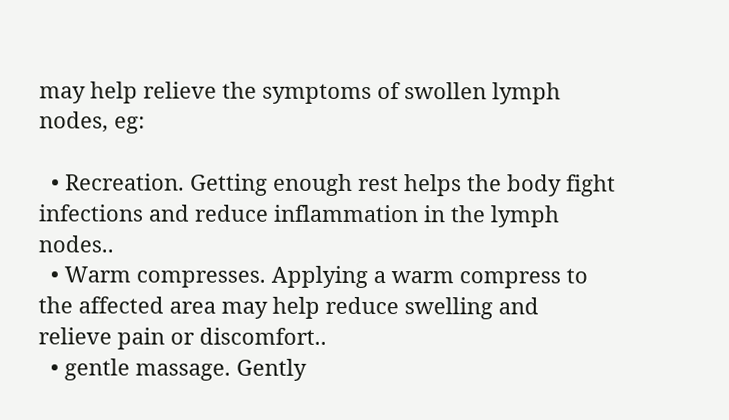may help relieve the symptoms of swollen lymph nodes, eg:

  • Recreation. Getting enough rest helps the body fight infections and reduce inflammation in the lymph nodes..
  • Warm compresses. Applying a warm compress to the affected area may help reduce swelling and relieve pain or discomfort..
  • gentle massage. Gently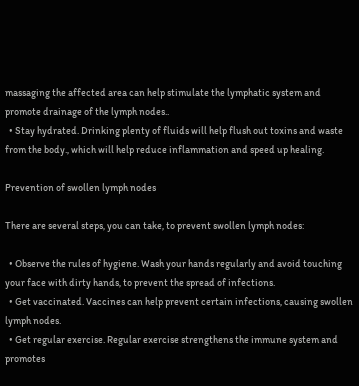massaging the affected area can help stimulate the lymphatic system and promote drainage of the lymph nodes..
  • Stay hydrated. Drinking plenty of fluids will help flush out toxins and waste from the body., which will help reduce inflammation and speed up healing.

Prevention of swollen lymph nodes

There are several steps, you can take, to prevent swollen lymph nodes:

  • Observe the rules of hygiene. Wash your hands regularly and avoid touching your face with dirty hands, to prevent the spread of infections.
  • Get vaccinated. Vaccines can help prevent certain infections, causing swollen lymph nodes.
  • Get regular exercise. Regular exercise strengthens the immune system and promotes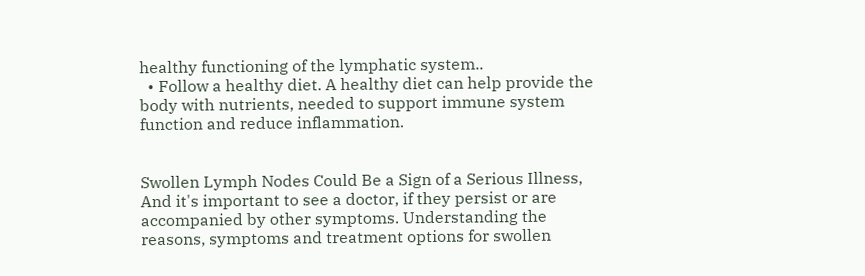healthy functioning of the lymphatic system..
  • Follow a healthy diet. A healthy diet can help provide the body with nutrients, needed to support immune system function and reduce inflammation.


Swollen Lymph Nodes Could Be a Sign of a Serious Illness, And it's important to see a doctor, if they persist or are accompanied by other symptoms. Understanding the reasons, symptoms and treatment options for swollen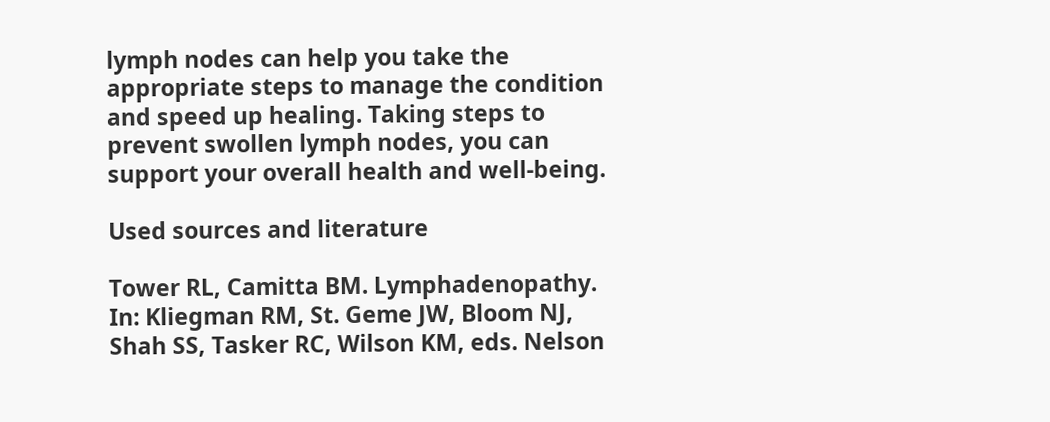lymph nodes can help you take the appropriate steps to manage the condition and speed up healing. Taking steps to prevent swollen lymph nodes, you can support your overall health and well-being.

Used sources and literature

Tower RL, Camitta BM. Lymphadenopathy. In: Kliegman RM, St. Geme JW, Bloom NJ, Shah SS, Tasker RC, Wilson KM, eds. Nelson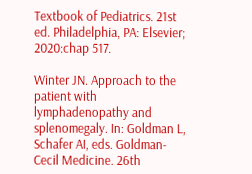Textbook of Pediatrics. 21st ed. Philadelphia, PA: Elsevier; 2020:chap 517.

Winter JN. Approach to the patient with lymphadenopathy and splenomegaly. In: Goldman L, Schafer AI, eds. Goldman-Cecil Medicine. 26th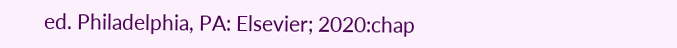ed. Philadelphia, PA: Elsevier; 2020:chap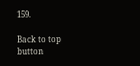159.

Back to top button